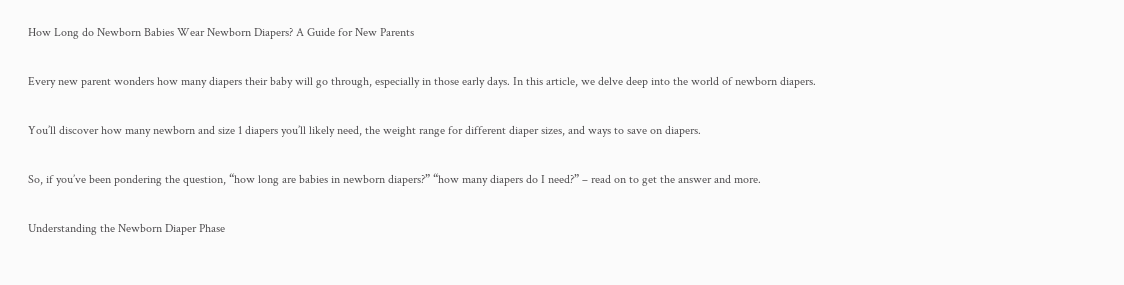How Long do Newborn Babies Wear Newborn Diapers? A Guide for New Parents

Every new parent wonders how many diapers their baby will go through, especially in those early days. In this article, we delve deep into the world of newborn diapers.

You’ll discover how many newborn and size 1 diapers you’ll likely need, the weight range for different diaper sizes, and ways to save on diapers.

So, if you’ve been pondering the question, “how long are babies in newborn diapers?” “how many diapers do I need?” – read on to get the answer and more.

Understanding the Newborn Diaper Phase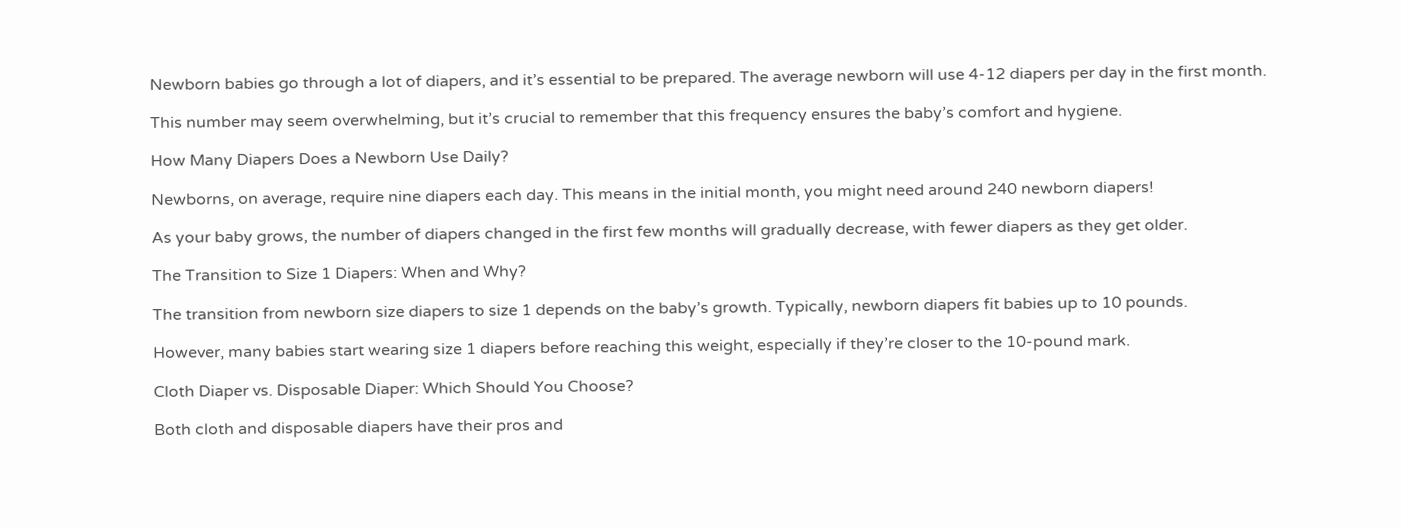Newborn babies go through a lot of diapers, and it’s essential to be prepared. The average newborn will use 4-12 diapers per day in the first month.

This number may seem overwhelming, but it’s crucial to remember that this frequency ensures the baby’s comfort and hygiene.

How Many Diapers Does a Newborn Use Daily?

Newborns, on average, require nine diapers each day. This means in the initial month, you might need around 240 newborn diapers!

As your baby grows, the number of diapers changed in the first few months will gradually decrease, with fewer diapers as they get older.

The Transition to Size 1 Diapers: When and Why?

The transition from newborn size diapers to size 1 depends on the baby’s growth. Typically, newborn diapers fit babies up to 10 pounds.

However, many babies start wearing size 1 diapers before reaching this weight, especially if they’re closer to the 10-pound mark.

Cloth Diaper vs. Disposable Diaper: Which Should You Choose?

Both cloth and disposable diapers have their pros and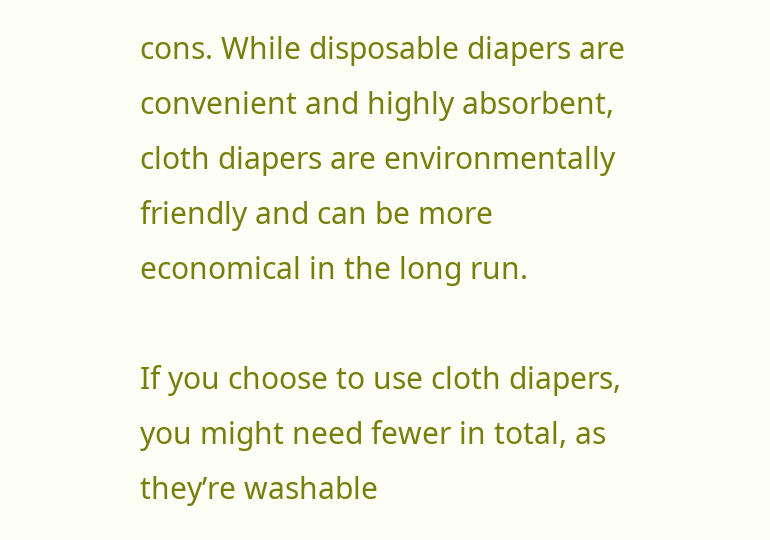cons. While disposable diapers are convenient and highly absorbent, cloth diapers are environmentally friendly and can be more economical in the long run.

If you choose to use cloth diapers, you might need fewer in total, as they’re washable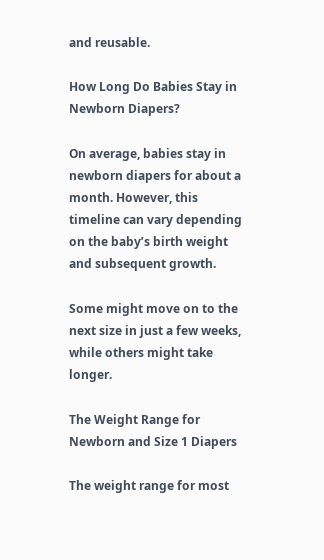and reusable.

How Long Do Babies Stay in Newborn Diapers?

On average, babies stay in newborn diapers for about a month. However, this timeline can vary depending on the baby’s birth weight and subsequent growth.

Some might move on to the next size in just a few weeks, while others might take longer.

The Weight Range for Newborn and Size 1 Diapers

The weight range for most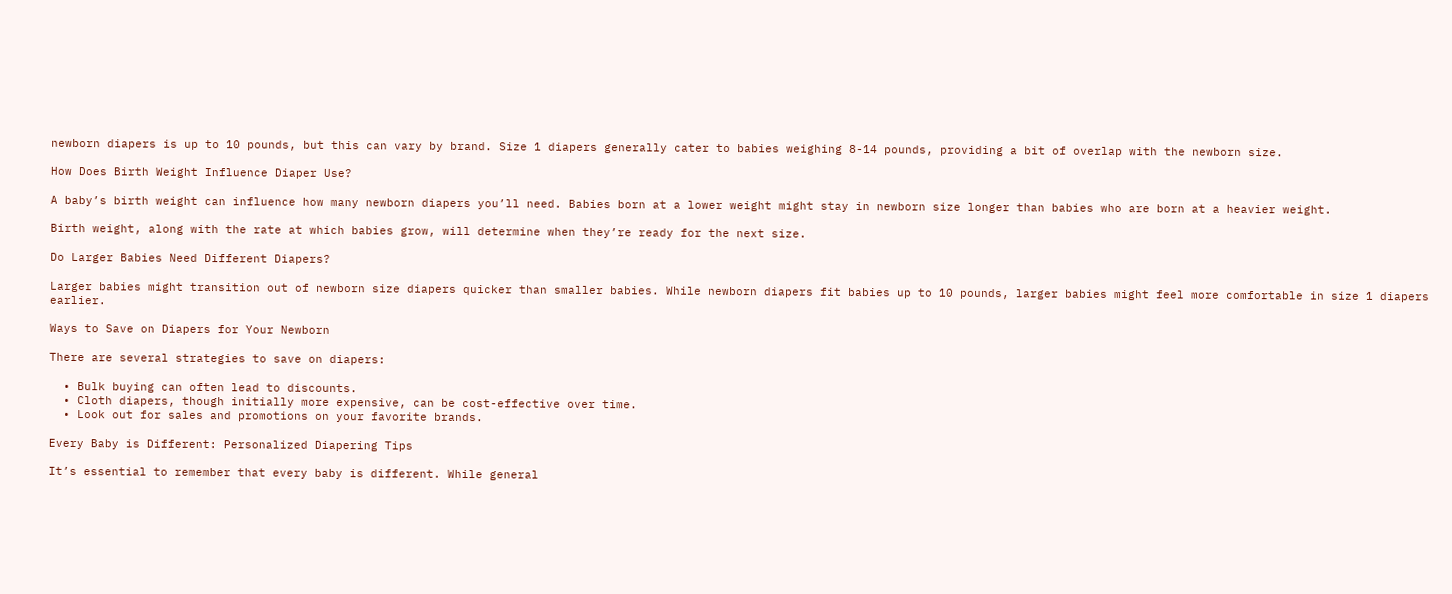newborn diapers is up to 10 pounds, but this can vary by brand. Size 1 diapers generally cater to babies weighing 8-14 pounds, providing a bit of overlap with the newborn size.

How Does Birth Weight Influence Diaper Use?

A baby’s birth weight can influence how many newborn diapers you’ll need. Babies born at a lower weight might stay in newborn size longer than babies who are born at a heavier weight.

Birth weight, along with the rate at which babies grow, will determine when they’re ready for the next size.

Do Larger Babies Need Different Diapers?

Larger babies might transition out of newborn size diapers quicker than smaller babies. While newborn diapers fit babies up to 10 pounds, larger babies might feel more comfortable in size 1 diapers earlier.

Ways to Save on Diapers for Your Newborn

There are several strategies to save on diapers:

  • Bulk buying can often lead to discounts.
  • Cloth diapers, though initially more expensive, can be cost-effective over time.
  • Look out for sales and promotions on your favorite brands.

Every Baby is Different: Personalized Diapering Tips

It’s essential to remember that every baby is different. While general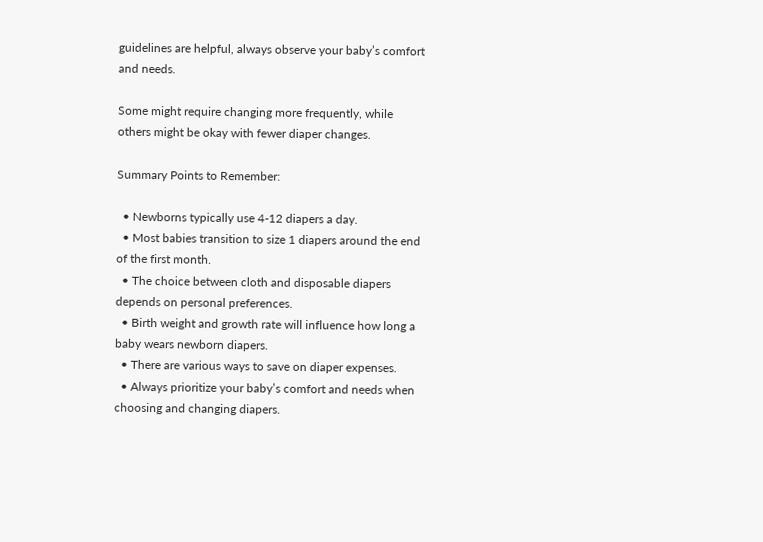guidelines are helpful, always observe your baby’s comfort and needs.

Some might require changing more frequently, while others might be okay with fewer diaper changes.

Summary Points to Remember:

  • Newborns typically use 4-12 diapers a day.
  • Most babies transition to size 1 diapers around the end of the first month.
  • The choice between cloth and disposable diapers depends on personal preferences.
  • Birth weight and growth rate will influence how long a baby wears newborn diapers.
  • There are various ways to save on diaper expenses.
  • Always prioritize your baby’s comfort and needs when choosing and changing diapers.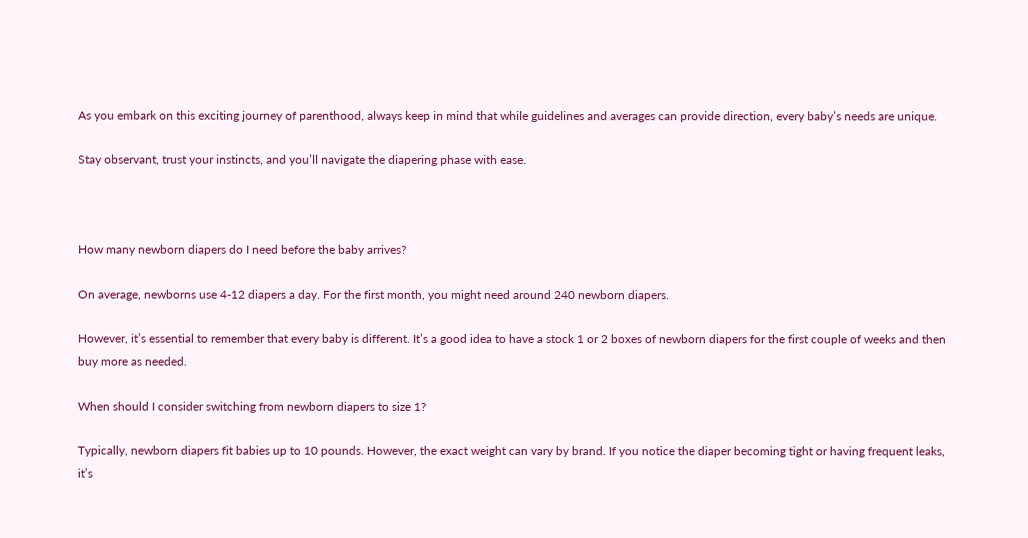As you embark on this exciting journey of parenthood, always keep in mind that while guidelines and averages can provide direction, every baby’s needs are unique.

Stay observant, trust your instincts, and you’ll navigate the diapering phase with ease.



How many newborn diapers do I need before the baby arrives?

On average, newborns use 4-12 diapers a day. For the first month, you might need around 240 newborn diapers.

However, it’s essential to remember that every baby is different. It’s a good idea to have a stock 1 or 2 boxes of newborn diapers for the first couple of weeks and then buy more as needed.

When should I consider switching from newborn diapers to size 1?

Typically, newborn diapers fit babies up to 10 pounds. However, the exact weight can vary by brand. If you notice the diaper becoming tight or having frequent leaks, it’s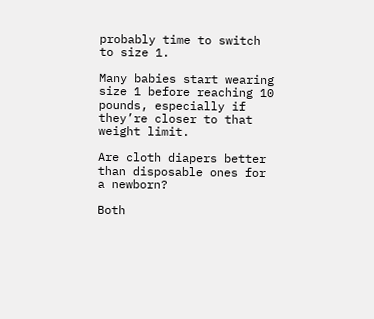probably time to switch to size 1.

Many babies start wearing size 1 before reaching 10 pounds, especially if they’re closer to that weight limit.

Are cloth diapers better than disposable ones for a newborn?

Both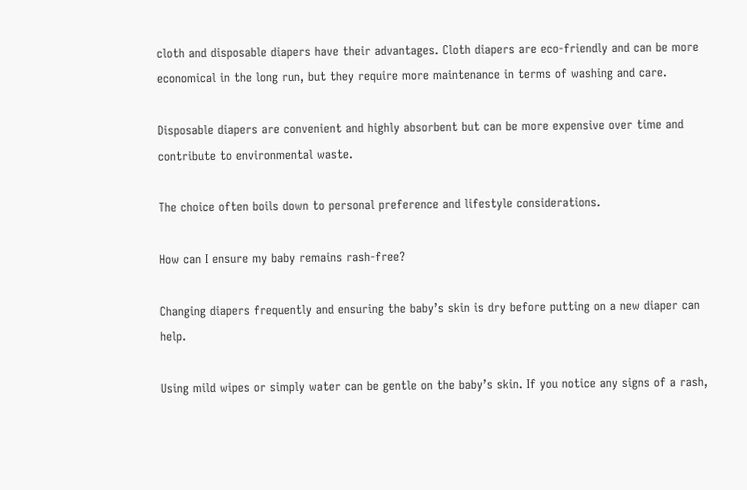cloth and disposable diapers have their advantages. Cloth diapers are eco-friendly and can be more economical in the long run, but they require more maintenance in terms of washing and care.

Disposable diapers are convenient and highly absorbent but can be more expensive over time and contribute to environmental waste.

The choice often boils down to personal preference and lifestyle considerations.

How can I ensure my baby remains rash-free?

Changing diapers frequently and ensuring the baby’s skin is dry before putting on a new diaper can help.

Using mild wipes or simply water can be gentle on the baby’s skin. If you notice any signs of a rash,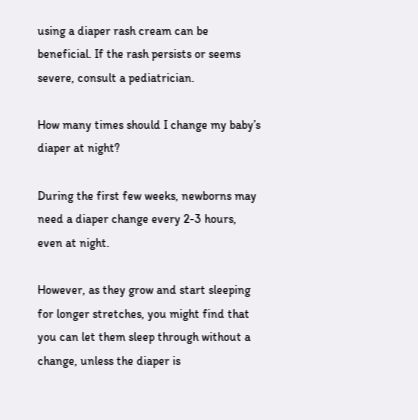using a diaper rash cream can be beneficial. If the rash persists or seems severe, consult a pediatrician.

How many times should I change my baby’s diaper at night?

During the first few weeks, newborns may need a diaper change every 2-3 hours, even at night.

However, as they grow and start sleeping for longer stretches, you might find that you can let them sleep through without a change, unless the diaper is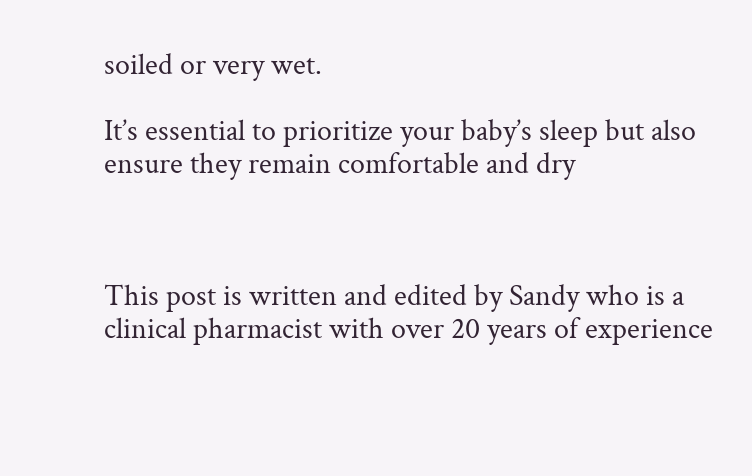soiled or very wet.

It’s essential to prioritize your baby’s sleep but also ensure they remain comfortable and dry



This post is written and edited by Sandy who is a clinical pharmacist with over 20 years of experience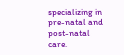specializing in pre-natal and post-natal care.